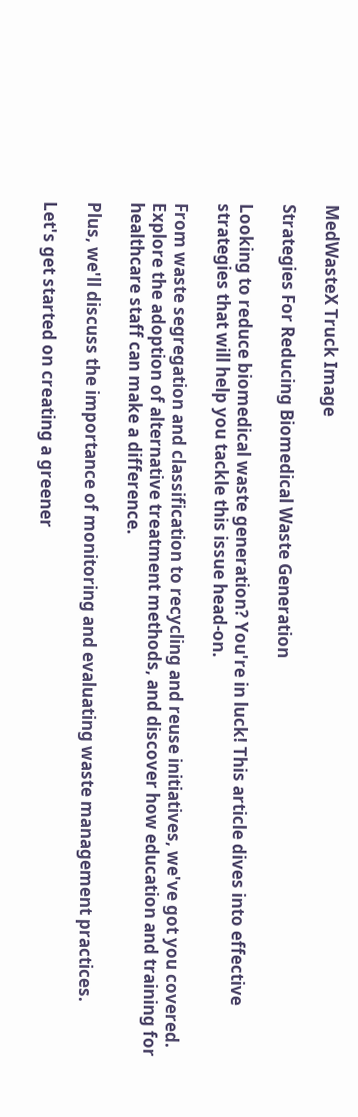MedWasteX Truck Image

Strategies For Reducing Biomedical Waste Generation

Looking to reduce biomedical waste generation? You're in luck! This article dives into effective strategies that will help you tackle this issue head-on.

From waste segregation and classification to recycling and reuse initiatives, we've got you covered. Explore the adoption of alternative treatment methods, and discover how education and training for healthcare staff can make a difference.

Plus, we'll discuss the importance of monitoring and evaluating waste management practices.

Let's get started on creating a greener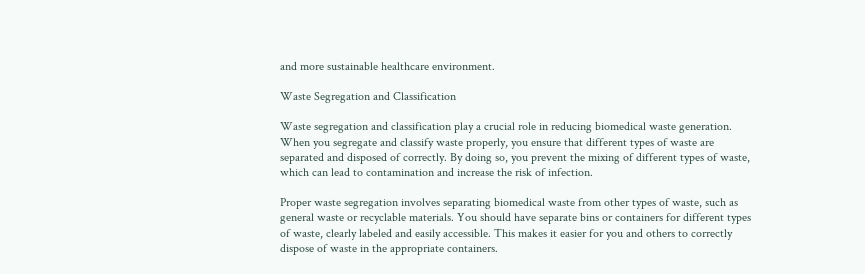and more sustainable healthcare environment.

Waste Segregation and Classification

Waste segregation and classification play a crucial role in reducing biomedical waste generation. When you segregate and classify waste properly, you ensure that different types of waste are separated and disposed of correctly. By doing so, you prevent the mixing of different types of waste, which can lead to contamination and increase the risk of infection.

Proper waste segregation involves separating biomedical waste from other types of waste, such as general waste or recyclable materials. You should have separate bins or containers for different types of waste, clearly labeled and easily accessible. This makes it easier for you and others to correctly dispose of waste in the appropriate containers.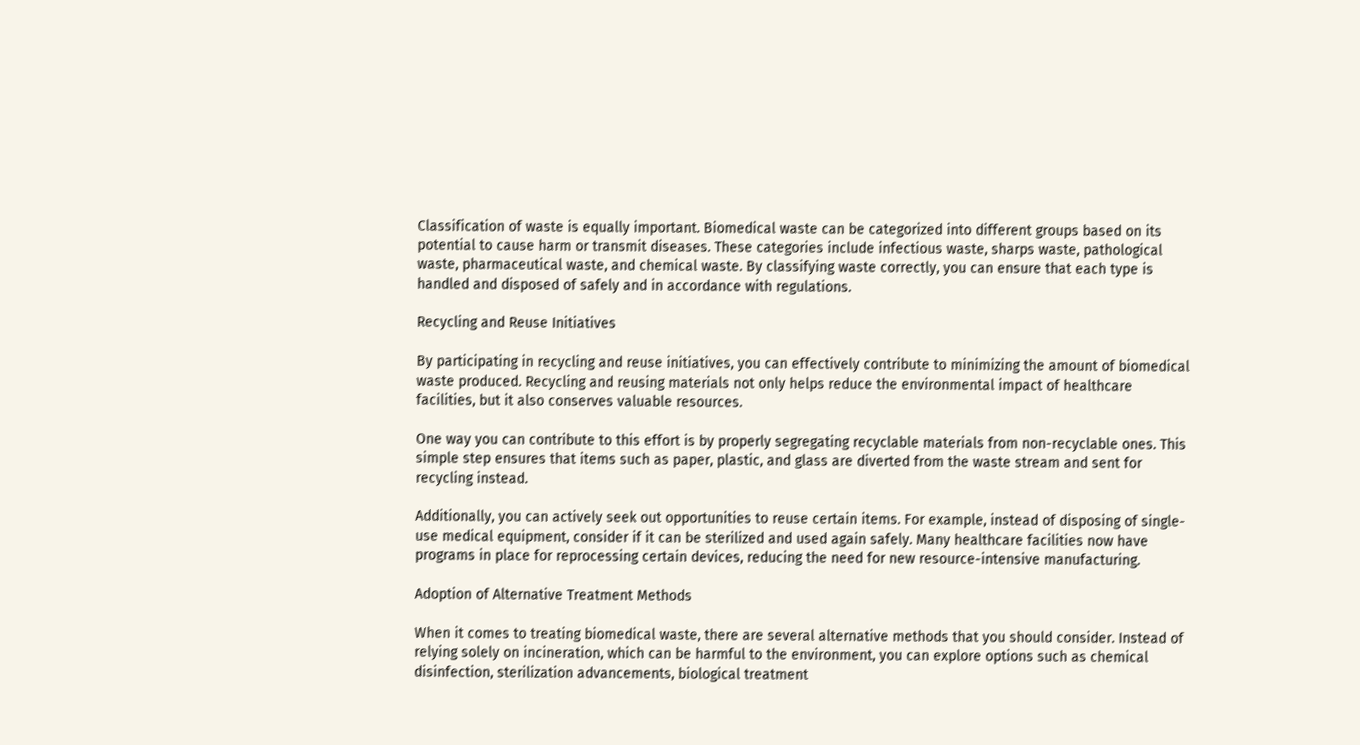Classification of waste is equally important. Biomedical waste can be categorized into different groups based on its potential to cause harm or transmit diseases. These categories include infectious waste, sharps waste, pathological waste, pharmaceutical waste, and chemical waste. By classifying waste correctly, you can ensure that each type is handled and disposed of safely and in accordance with regulations.

Recycling and Reuse Initiatives

By participating in recycling and reuse initiatives, you can effectively contribute to minimizing the amount of biomedical waste produced. Recycling and reusing materials not only helps reduce the environmental impact of healthcare facilities, but it also conserves valuable resources.

One way you can contribute to this effort is by properly segregating recyclable materials from non-recyclable ones. This simple step ensures that items such as paper, plastic, and glass are diverted from the waste stream and sent for recycling instead.

Additionally, you can actively seek out opportunities to reuse certain items. For example, instead of disposing of single-use medical equipment, consider if it can be sterilized and used again safely. Many healthcare facilities now have programs in place for reprocessing certain devices, reducing the need for new resource-intensive manufacturing.

Adoption of Alternative Treatment Methods

When it comes to treating biomedical waste, there are several alternative methods that you should consider. Instead of relying solely on incineration, which can be harmful to the environment, you can explore options such as chemical disinfection, sterilization advancements, biological treatment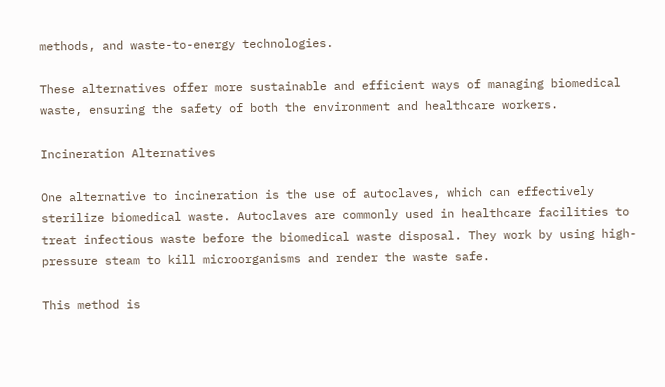methods, and waste-to-energy technologies.

These alternatives offer more sustainable and efficient ways of managing biomedical waste, ensuring the safety of both the environment and healthcare workers.

Incineration Alternatives

One alternative to incineration is the use of autoclaves, which can effectively sterilize biomedical waste. Autoclaves are commonly used in healthcare facilities to treat infectious waste before the biomedical waste disposal. They work by using high-pressure steam to kill microorganisms and render the waste safe.

This method is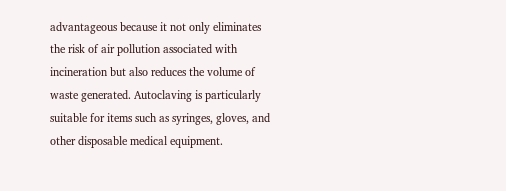advantageous because it not only eliminates the risk of air pollution associated with incineration but also reduces the volume of waste generated. Autoclaving is particularly suitable for items such as syringes, gloves, and other disposable medical equipment.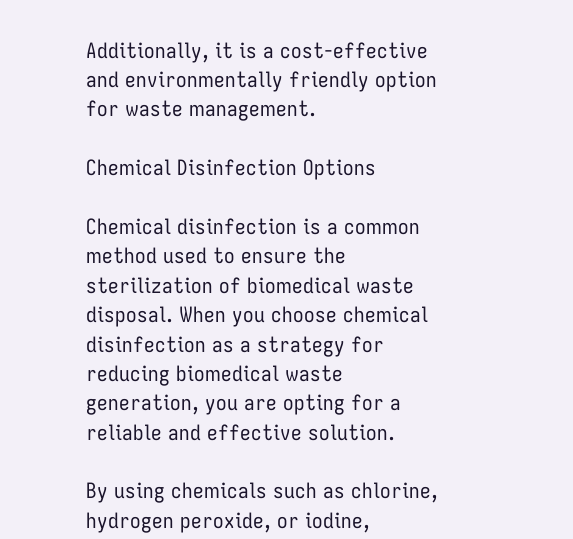Additionally, it is a cost-effective and environmentally friendly option for waste management.

Chemical Disinfection Options

Chemical disinfection is a common method used to ensure the sterilization of biomedical waste disposal. When you choose chemical disinfection as a strategy for reducing biomedical waste generation, you are opting for a reliable and effective solution.

By using chemicals such as chlorine, hydrogen peroxide, or iodine,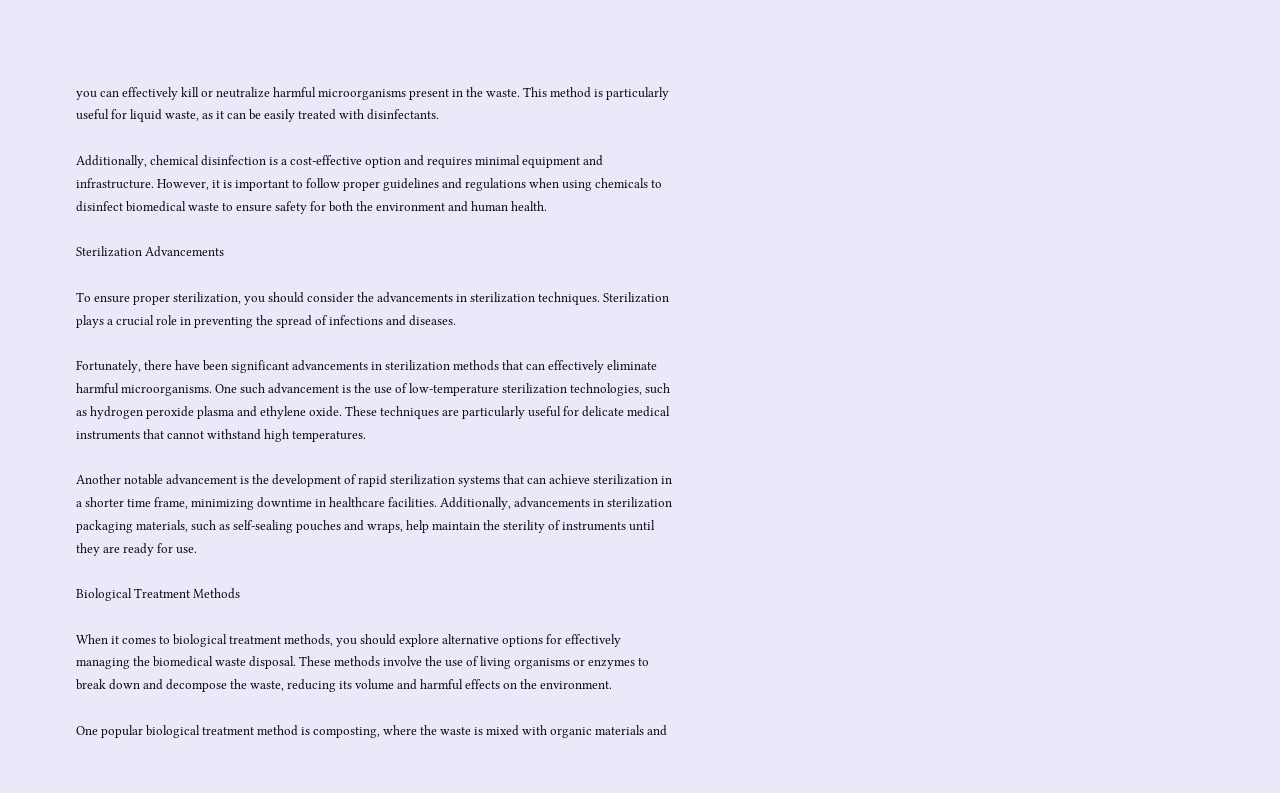you can effectively kill or neutralize harmful microorganisms present in the waste. This method is particularly useful for liquid waste, as it can be easily treated with disinfectants.

Additionally, chemical disinfection is a cost-effective option and requires minimal equipment and infrastructure. However, it is important to follow proper guidelines and regulations when using chemicals to disinfect biomedical waste to ensure safety for both the environment and human health.

Sterilization Advancements

To ensure proper sterilization, you should consider the advancements in sterilization techniques. Sterilization plays a crucial role in preventing the spread of infections and diseases.

Fortunately, there have been significant advancements in sterilization methods that can effectively eliminate harmful microorganisms. One such advancement is the use of low-temperature sterilization technologies, such as hydrogen peroxide plasma and ethylene oxide. These techniques are particularly useful for delicate medical instruments that cannot withstand high temperatures.

Another notable advancement is the development of rapid sterilization systems that can achieve sterilization in a shorter time frame, minimizing downtime in healthcare facilities. Additionally, advancements in sterilization packaging materials, such as self-sealing pouches and wraps, help maintain the sterility of instruments until they are ready for use.

Biological Treatment Methods

When it comes to biological treatment methods, you should explore alternative options for effectively managing the biomedical waste disposal. These methods involve the use of living organisms or enzymes to break down and decompose the waste, reducing its volume and harmful effects on the environment.

One popular biological treatment method is composting, where the waste is mixed with organic materials and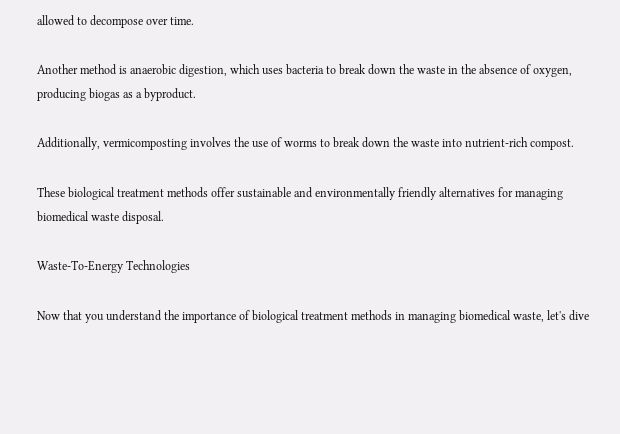allowed to decompose over time.

Another method is anaerobic digestion, which uses bacteria to break down the waste in the absence of oxygen, producing biogas as a byproduct.

Additionally, vermicomposting involves the use of worms to break down the waste into nutrient-rich compost.

These biological treatment methods offer sustainable and environmentally friendly alternatives for managing biomedical waste disposal.

Waste-To-Energy Technologies

Now that you understand the importance of biological treatment methods in managing biomedical waste, let's dive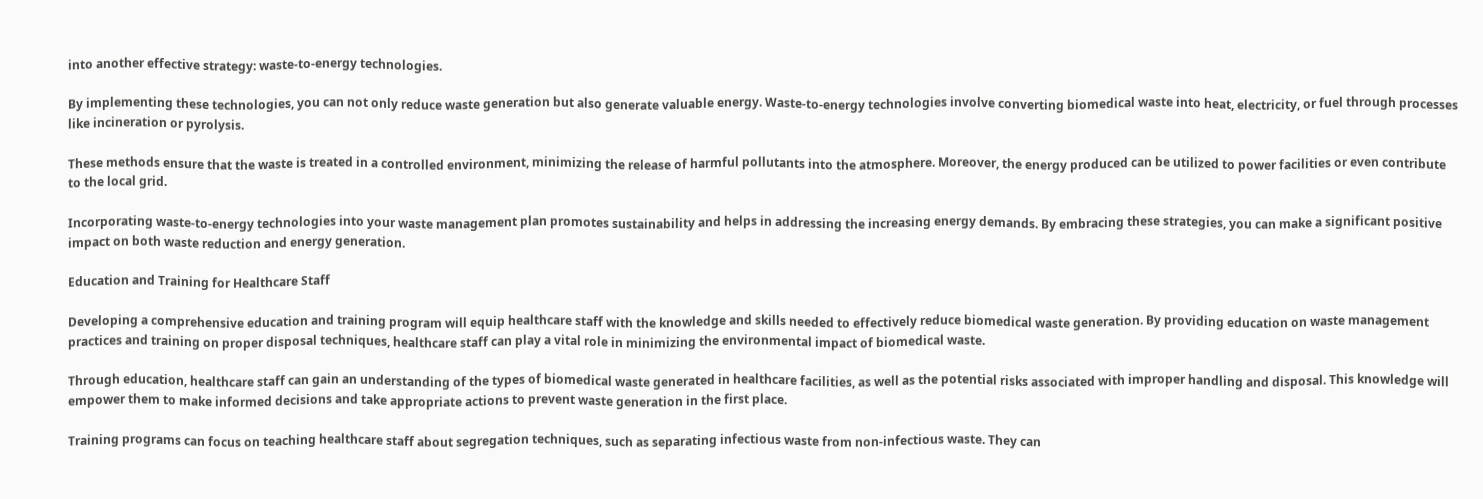into another effective strategy: waste-to-energy technologies.

By implementing these technologies, you can not only reduce waste generation but also generate valuable energy. Waste-to-energy technologies involve converting biomedical waste into heat, electricity, or fuel through processes like incineration or pyrolysis.

These methods ensure that the waste is treated in a controlled environment, minimizing the release of harmful pollutants into the atmosphere. Moreover, the energy produced can be utilized to power facilities or even contribute to the local grid.

Incorporating waste-to-energy technologies into your waste management plan promotes sustainability and helps in addressing the increasing energy demands. By embracing these strategies, you can make a significant positive impact on both waste reduction and energy generation.

Education and Training for Healthcare Staff

Developing a comprehensive education and training program will equip healthcare staff with the knowledge and skills needed to effectively reduce biomedical waste generation. By providing education on waste management practices and training on proper disposal techniques, healthcare staff can play a vital role in minimizing the environmental impact of biomedical waste.

Through education, healthcare staff can gain an understanding of the types of biomedical waste generated in healthcare facilities, as well as the potential risks associated with improper handling and disposal. This knowledge will empower them to make informed decisions and take appropriate actions to prevent waste generation in the first place.

Training programs can focus on teaching healthcare staff about segregation techniques, such as separating infectious waste from non-infectious waste. They can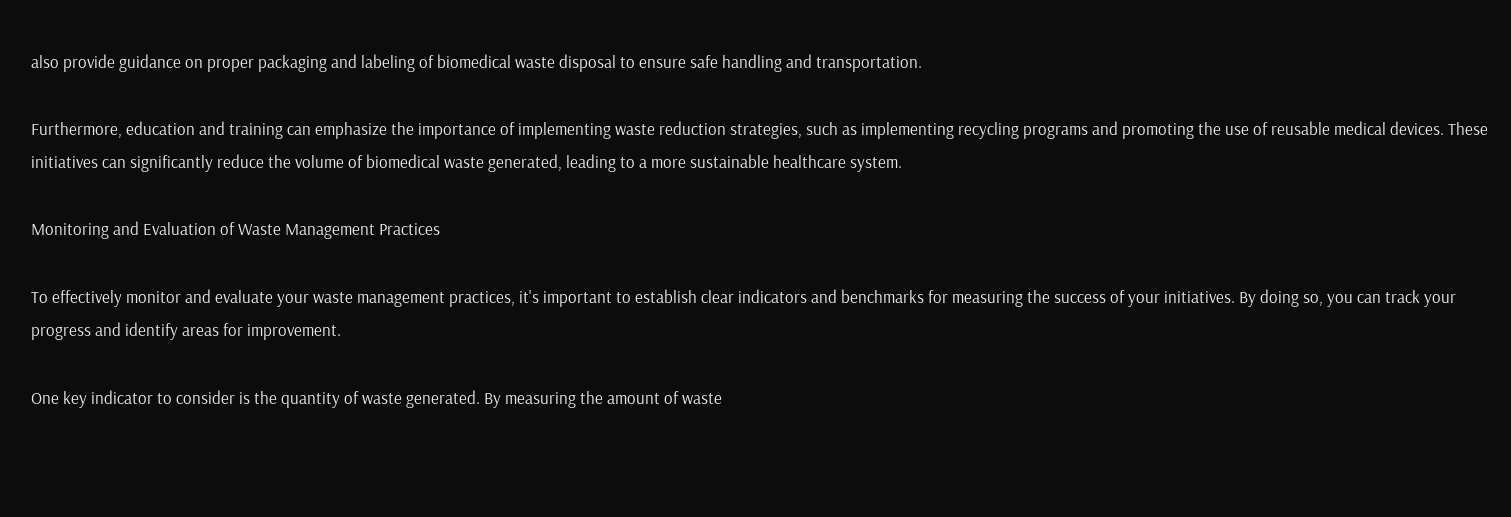also provide guidance on proper packaging and labeling of biomedical waste disposal to ensure safe handling and transportation.

Furthermore, education and training can emphasize the importance of implementing waste reduction strategies, such as implementing recycling programs and promoting the use of reusable medical devices. These initiatives can significantly reduce the volume of biomedical waste generated, leading to a more sustainable healthcare system.

Monitoring and Evaluation of Waste Management Practices

To effectively monitor and evaluate your waste management practices, it's important to establish clear indicators and benchmarks for measuring the success of your initiatives. By doing so, you can track your progress and identify areas for improvement.

One key indicator to consider is the quantity of waste generated. By measuring the amount of waste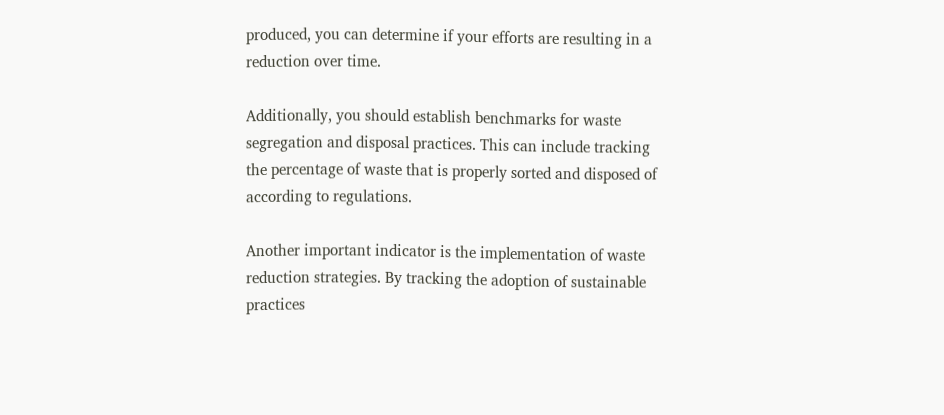produced, you can determine if your efforts are resulting in a reduction over time.

Additionally, you should establish benchmarks for waste segregation and disposal practices. This can include tracking the percentage of waste that is properly sorted and disposed of according to regulations.

Another important indicator is the implementation of waste reduction strategies. By tracking the adoption of sustainable practices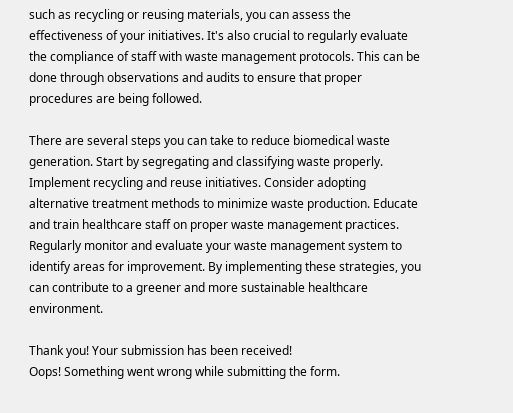such as recycling or reusing materials, you can assess the effectiveness of your initiatives. It's also crucial to regularly evaluate the compliance of staff with waste management protocols. This can be done through observations and audits to ensure that proper procedures are being followed.

There are several steps you can take to reduce biomedical waste generation. Start by segregating and classifying waste properly. Implement recycling and reuse initiatives. Consider adopting alternative treatment methods to minimize waste production. Educate and train healthcare staff on proper waste management practices. Regularly monitor and evaluate your waste management system to identify areas for improvement. By implementing these strategies, you can contribute to a greener and more sustainable healthcare environment.

Thank you! Your submission has been received!
Oops! Something went wrong while submitting the form.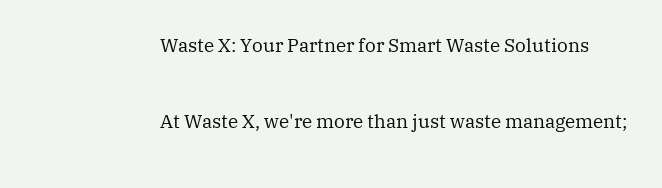Waste X: Your Partner for Smart Waste Solutions

At Waste X, we're more than just waste management;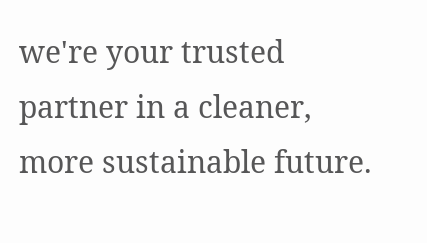we're your trusted partner in a cleaner, more sustainable future.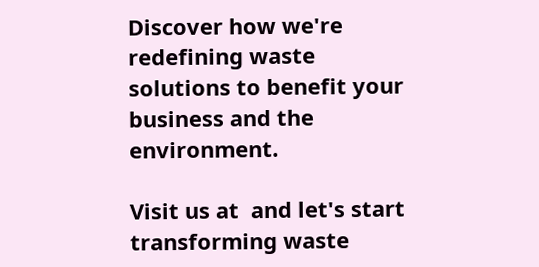Discover how we're redefining waste solutions to benefit your business and the environment.

Visit us at  and let's start transforming waste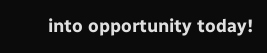into opportunity today!